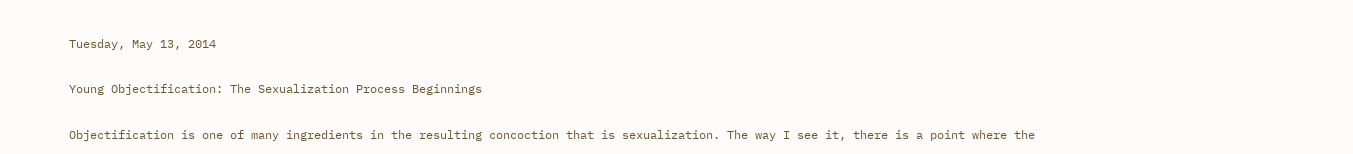Tuesday, May 13, 2014

Young Objectification: The Sexualization Process Beginnings

Objectification is one of many ingredients in the resulting concoction that is sexualization. The way I see it, there is a point where the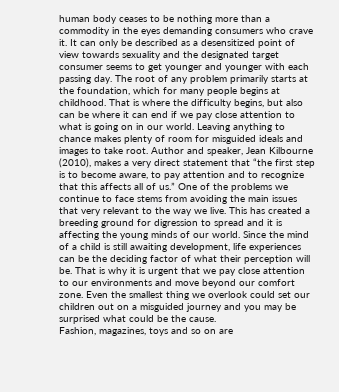human body ceases to be nothing more than a commodity in the eyes demanding consumers who crave it. It can only be described as a desensitized point of view towards sexuality and the designated target consumer seems to get younger and younger with each passing day. The root of any problem primarily starts at the foundation, which for many people begins at childhood. That is where the difficulty begins, but also can be where it can end if we pay close attention to what is going on in our world. Leaving anything to chance makes plenty of room for misguided ideals and images to take root. Author and speaker, Jean Kilbourne (2010), makes a very direct statement that “the first step is to become aware, to pay attention and to recognize that this affects all of us.” One of the problems we continue to face stems from avoiding the main issues that very relevant to the way we live. This has created a breeding ground for digression to spread and it is affecting the young minds of our world. Since the mind of a child is still awaiting development, life experiences can be the deciding factor of what their perception will be. That is why it is urgent that we pay close attention to our environments and move beyond our comfort zone. Even the smallest thing we overlook could set our children out on a misguided journey and you may be surprised what could be the cause.
Fashion, magazines, toys and so on are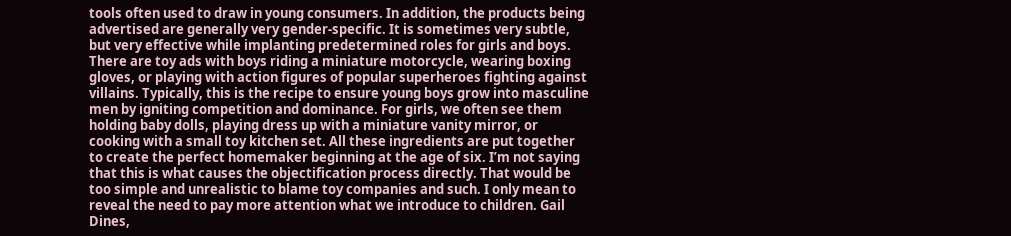tools often used to draw in young consumers. In addition, the products being advertised are generally very gender-specific. It is sometimes very subtle, but very effective while implanting predetermined roles for girls and boys. There are toy ads with boys riding a miniature motorcycle, wearing boxing gloves, or playing with action figures of popular superheroes fighting against villains. Typically, this is the recipe to ensure young boys grow into masculine men by igniting competition and dominance. For girls, we often see them holding baby dolls, playing dress up with a miniature vanity mirror, or cooking with a small toy kitchen set. All these ingredients are put together to create the perfect homemaker beginning at the age of six. I’m not saying that this is what causes the objectification process directly. That would be too simple and unrealistic to blame toy companies and such. I only mean to reveal the need to pay more attention what we introduce to children. Gail Dines,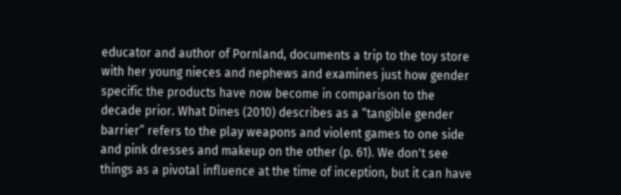educator and author of Pornland, documents a trip to the toy store with her young nieces and nephews and examines just how gender specific the products have now become in comparison to the decade prior. What Dines (2010) describes as a “tangible gender barrier” refers to the play weapons and violent games to one side and pink dresses and makeup on the other (p. 61). We don't see things as a pivotal influence at the time of inception, but it can have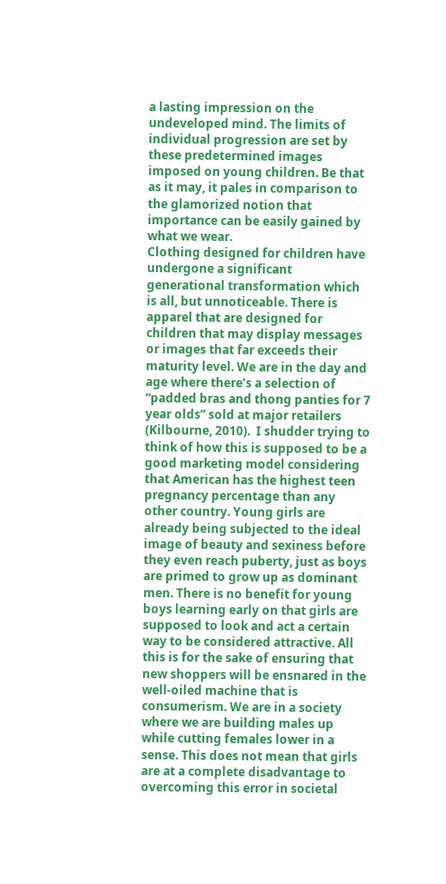a lasting impression on the undeveloped mind. The limits of individual progression are set by these predetermined images imposed on young children. Be that as it may, it pales in comparison to the glamorized notion that importance can be easily gained by what we wear.
Clothing designed for children have undergone a significant generational transformation which is all, but unnoticeable. There is apparel that are designed for children that may display messages or images that far exceeds their maturity level. We are in the day and age where there’s a selection of “padded bras and thong panties for 7 year olds” sold at major retailers (Kilbourne, 2010).  I shudder trying to think of how this is supposed to be a good marketing model considering that American has the highest teen pregnancy percentage than any other country. Young girls are already being subjected to the ideal image of beauty and sexiness before they even reach puberty, just as boys are primed to grow up as dominant men. There is no benefit for young boys learning early on that girls are supposed to look and act a certain way to be considered attractive. All this is for the sake of ensuring that new shoppers will be ensnared in the well-oiled machine that is consumerism. We are in a society where we are building males up while cutting females lower in a sense. This does not mean that girls are at a complete disadvantage to overcoming this error in societal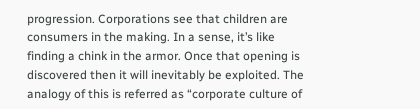progression. Corporations see that children are consumers in the making. In a sense, it’s like finding a chink in the armor. Once that opening is discovered then it will inevitably be exploited. The analogy of this is referred as “corporate culture of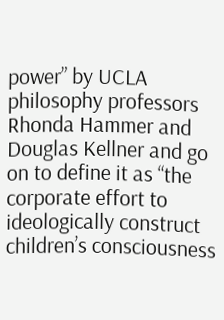power” by UCLA philosophy professors Rhonda Hammer and Douglas Kellner and go on to define it as “the corporate effort to ideologically construct children’s consciousness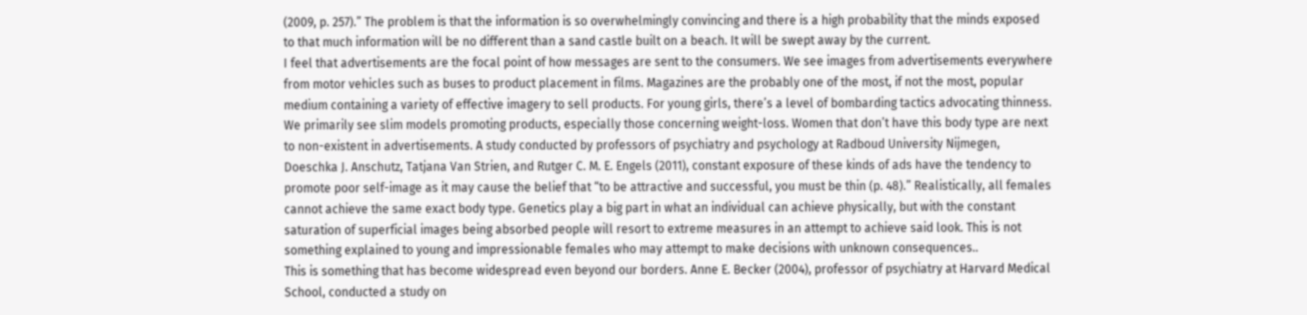(2009, p. 257).” The problem is that the information is so overwhelmingly convincing and there is a high probability that the minds exposed to that much information will be no different than a sand castle built on a beach. It will be swept away by the current.
I feel that advertisements are the focal point of how messages are sent to the consumers. We see images from advertisements everywhere from motor vehicles such as buses to product placement in films. Magazines are the probably one of the most, if not the most, popular medium containing a variety of effective imagery to sell products. For young girls, there’s a level of bombarding tactics advocating thinness. We primarily see slim models promoting products, especially those concerning weight-loss. Women that don’t have this body type are next to non-existent in advertisements. A study conducted by professors of psychiatry and psychology at Radboud University Nijmegen, Doeschka J. Anschutz, Tatjana Van Strien, and Rutger C. M. E. Engels (2011), constant exposure of these kinds of ads have the tendency to promote poor self-image as it may cause the belief that “to be attractive and successful, you must be thin (p. 48).” Realistically, all females cannot achieve the same exact body type. Genetics play a big part in what an individual can achieve physically, but with the constant saturation of superficial images being absorbed people will resort to extreme measures in an attempt to achieve said look. This is not something explained to young and impressionable females who may attempt to make decisions with unknown consequences..
This is something that has become widespread even beyond our borders. Anne E. Becker (2004), professor of psychiatry at Harvard Medical School, conducted a study on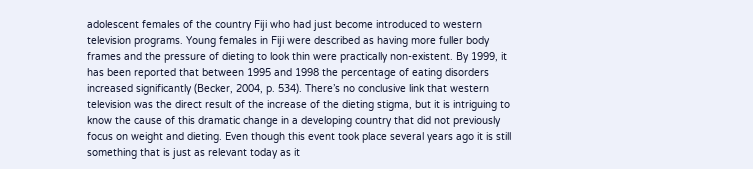adolescent females of the country Fiji who had just become introduced to western television programs. Young females in Fiji were described as having more fuller body frames and the pressure of dieting to look thin were practically non-existent. By 1999, it has been reported that between 1995 and 1998 the percentage of eating disorders increased significantly (Becker, 2004, p. 534). There’s no conclusive link that western television was the direct result of the increase of the dieting stigma, but it is intriguing to know the cause of this dramatic change in a developing country that did not previously focus on weight and dieting. Even though this event took place several years ago it is still something that is just as relevant today as it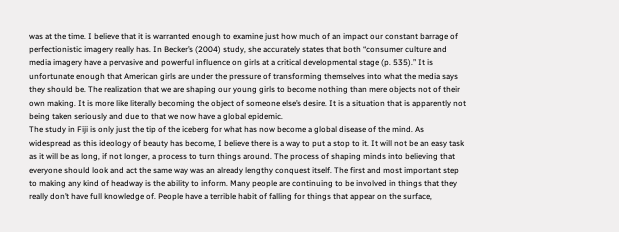was at the time. I believe that it is warranted enough to examine just how much of an impact our constant barrage of perfectionistic imagery really has. In Becker’s (2004) study, she accurately states that both “consumer culture and media imagery have a pervasive and powerful influence on girls at a critical developmental stage (p. 535).” It is unfortunate enough that American girls are under the pressure of transforming themselves into what the media says they should be. The realization that we are shaping our young girls to become nothing than mere objects not of their own making. It is more like literally becoming the object of someone else’s desire. It is a situation that is apparently not being taken seriously and due to that we now have a global epidemic.
The study in Fiji is only just the tip of the iceberg for what has now become a global disease of the mind. As widespread as this ideology of beauty has become, I believe there is a way to put a stop to it. It will not be an easy task as it will be as long, if not longer, a process to turn things around. The process of shaping minds into believing that everyone should look and act the same way was an already lengthy conquest itself. The first and most important step to making any kind of headway is the ability to inform. Many people are continuing to be involved in things that they really don’t have full knowledge of. People have a terrible habit of falling for things that appear on the surface,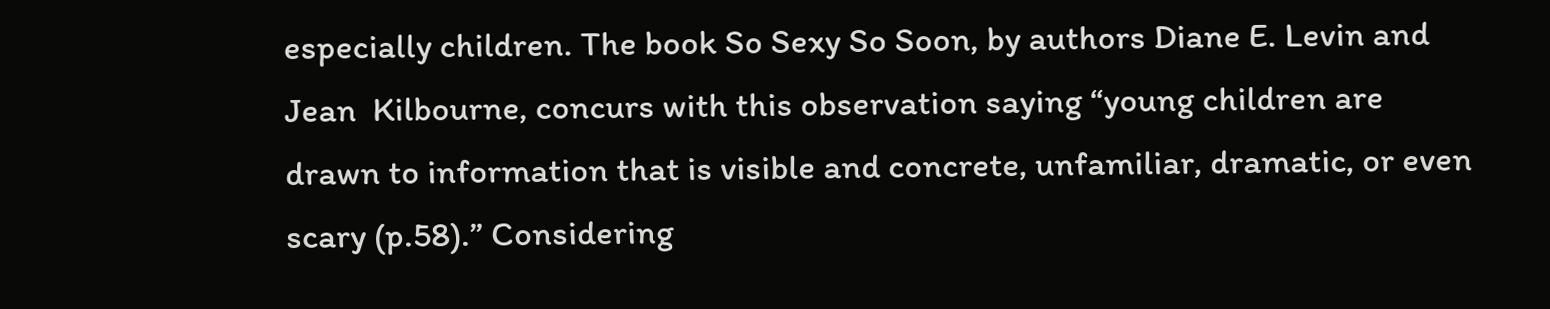especially children. The book So Sexy So Soon, by authors Diane E. Levin and Jean  Kilbourne, concurs with this observation saying “young children are drawn to information that is visible and concrete, unfamiliar, dramatic, or even scary (p.58).” Considering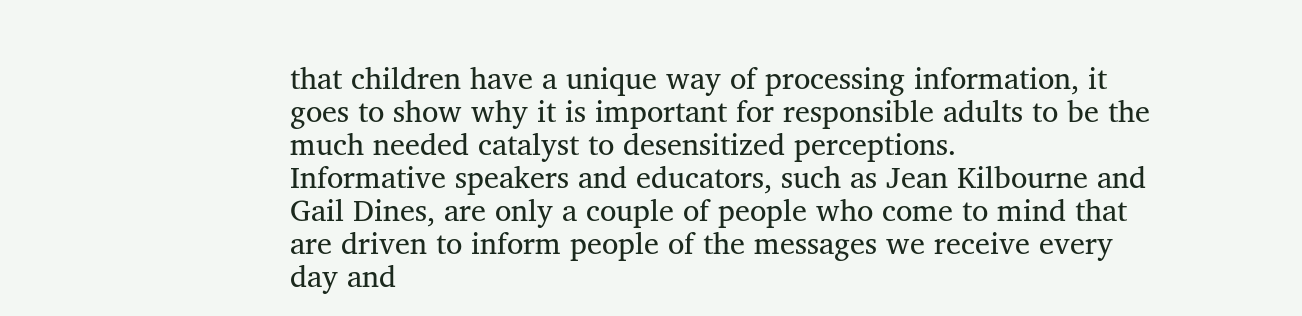that children have a unique way of processing information, it goes to show why it is important for responsible adults to be the much needed catalyst to desensitized perceptions.
Informative speakers and educators, such as Jean Kilbourne and Gail Dines, are only a couple of people who come to mind that are driven to inform people of the messages we receive every day and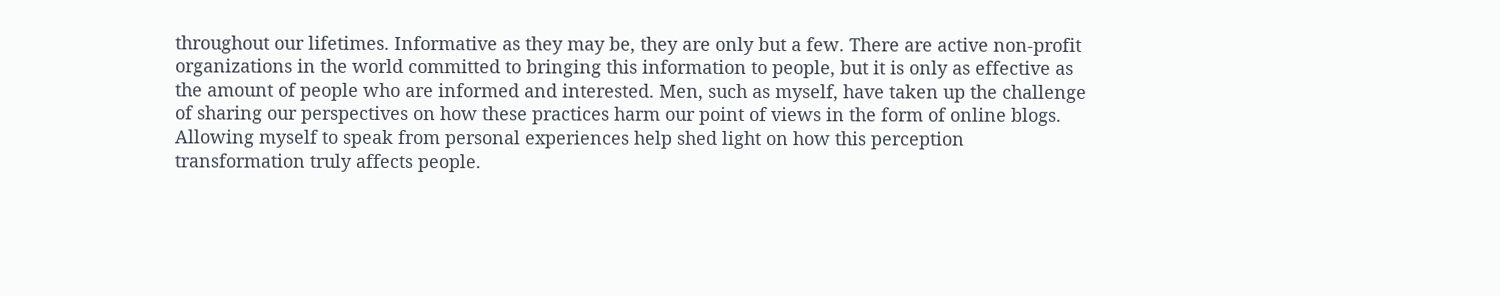throughout our lifetimes. Informative as they may be, they are only but a few. There are active non-profit organizations in the world committed to bringing this information to people, but it is only as effective as the amount of people who are informed and interested. Men, such as myself, have taken up the challenge of sharing our perspectives on how these practices harm our point of views in the form of online blogs. Allowing myself to speak from personal experiences help shed light on how this perception transformation truly affects people.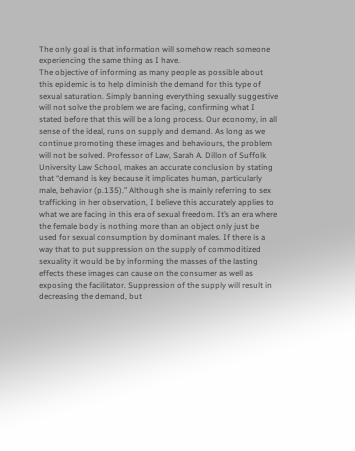The only goal is that information will somehow reach someone experiencing the same thing as I have.
The objective of informing as many people as possible about this epidemic is to help diminish the demand for this type of sexual saturation. Simply banning everything sexually suggestive will not solve the problem we are facing, confirming what I stated before that this will be a long process. Our economy, in all sense of the ideal, runs on supply and demand. As long as we continue promoting these images and behaviours, the problem will not be solved. Professor of Law, Sarah A. Dillon of Suffolk University Law School, makes an accurate conclusion by stating that “demand is key because it implicates human, particularly male, behavior (p.135).” Although she is mainly referring to sex trafficking in her observation, I believe this accurately applies to what we are facing in this era of sexual freedom. It’s an era where the female body is nothing more than an object only just be used for sexual consumption by dominant males. If there is a way that to put suppression on the supply of commoditized sexuality it would be by informing the masses of the lasting effects these images can cause on the consumer as well as exposing the facilitator. Suppression of the supply will result in decreasing the demand, but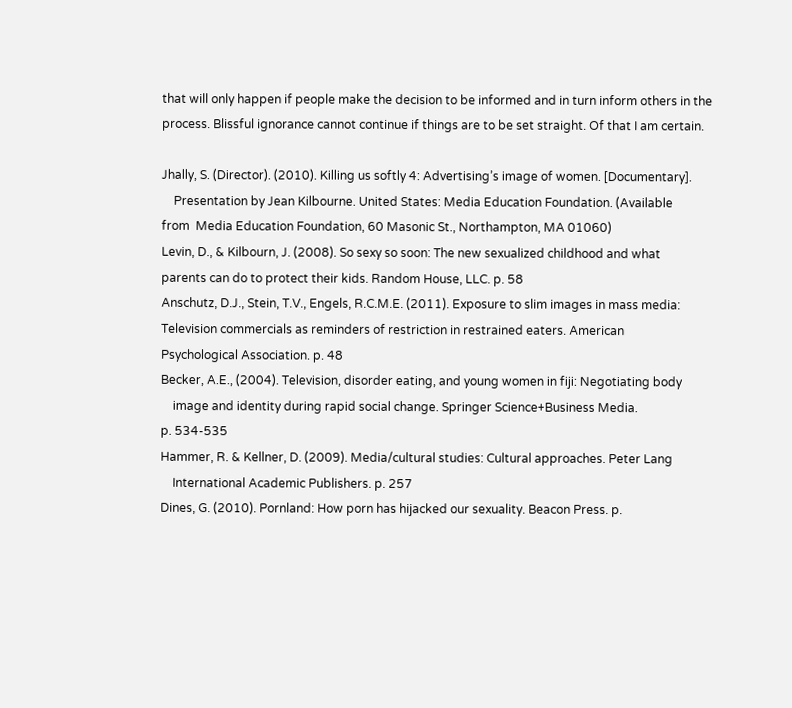that will only happen if people make the decision to be informed and in turn inform others in the process. Blissful ignorance cannot continue if things are to be set straight. Of that I am certain.

Jhally, S. (Director). (2010). Killing us softly 4: Advertising’s image of women. [Documentary].
    Presentation by Jean Kilbourne. United States: Media Education Foundation. (Available
from  Media Education Foundation, 60 Masonic St., Northampton, MA 01060)
Levin, D., & Kilbourn, J. (2008). So sexy so soon: The new sexualized childhood and what
parents can do to protect their kids. Random House, LLC. p. 58
Anschutz, D.J., Stein, T.V., Engels, R.C.M.E. (2011). Exposure to slim images in mass media:
Television commercials as reminders of restriction in restrained eaters. American
Psychological Association. p. 48
Becker, A.E., (2004). Television, disorder eating, and young women in fiji: Negotiating body
    image and identity during rapid social change. Springer Science+Business Media.
p. 534-535
Hammer, R. & Kellner, D. (2009). Media/cultural studies: Cultural approaches. Peter Lang
    International Academic Publishers. p. 257
Dines, G. (2010). Pornland: How porn has hijacked our sexuality. Beacon Press. p.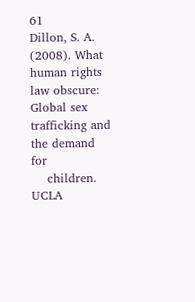61
Dillon, S. A. (2008). What human rights law obscure: Global sex trafficking and the demand for
    children. UCLA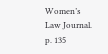Women’s Law Journal. p. 135